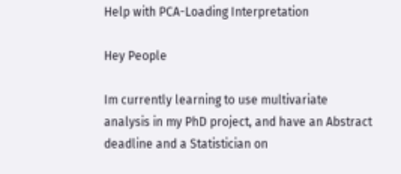Help with PCA-Loading Interpretation

Hey People

Im currently learning to use multivariate analysis in my PhD project, and have an Abstract deadline and a Statistician on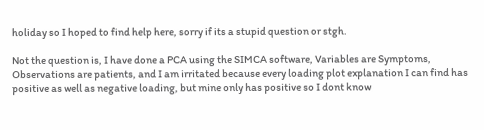holiday so I hoped to find help here, sorry if its a stupid question or stgh.

Not the question is, I have done a PCA using the SIMCA software, Variables are Symptoms, Observations are patients, and I am irritated because every loading plot explanation I can find has positive as well as negative loading, but mine only has positive so I dont know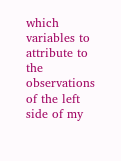which variables to attribute to the observations of the left side of my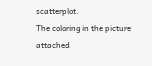scatterplot.
The coloring in the picture attached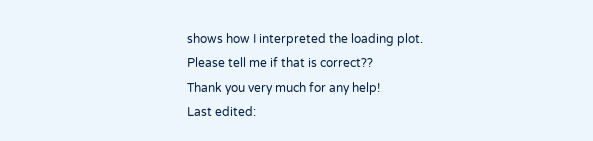shows how I interpreted the loading plot.
Please tell me if that is correct??
Thank you very much for any help!
Last edited: